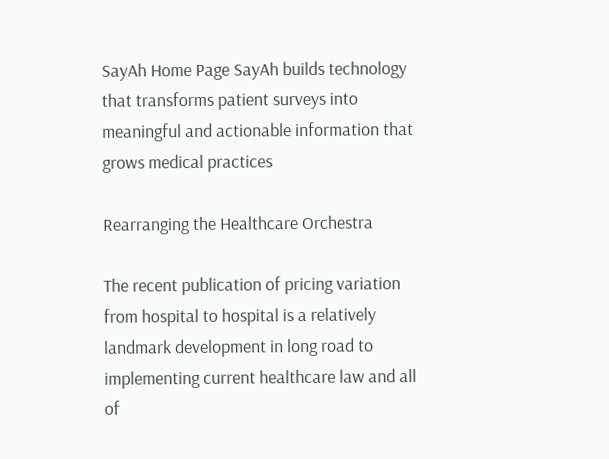SayAh Home Page SayAh builds technology that transforms patient surveys into meaningful and actionable information that grows medical practices

Rearranging the Healthcare Orchestra

The recent publication of pricing variation from hospital to hospital is a relatively landmark development in long road to implementing current healthcare law and all of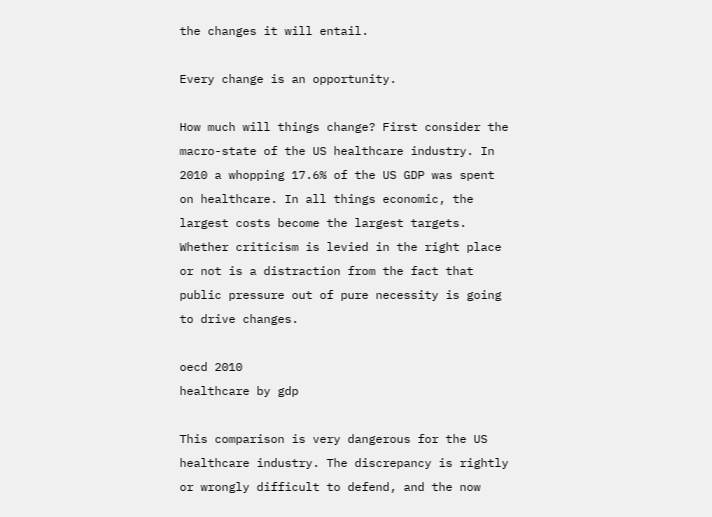the changes it will entail.

Every change is an opportunity.

How much will things change? First consider the macro-state of the US healthcare industry. In 2010 a whopping 17.6% of the US GDP was spent on healthcare. In all things economic, the largest costs become the largest targets. Whether criticism is levied in the right place or not is a distraction from the fact that public pressure out of pure necessity is going to drive changes.

oecd 2010
healthcare by gdp

This comparison is very dangerous for the US healthcare industry. The discrepancy is rightly or wrongly difficult to defend, and the now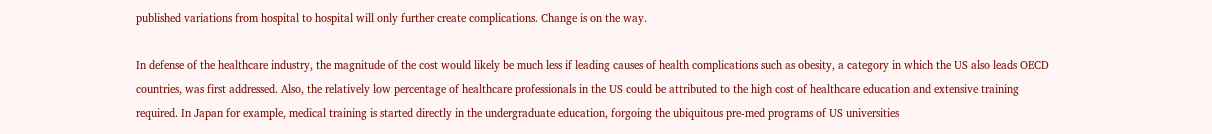published variations from hospital to hospital will only further create complications. Change is on the way.

In defense of the healthcare industry, the magnitude of the cost would likely be much less if leading causes of health complications such as obesity, a category in which the US also leads OECD countries, was first addressed. Also, the relatively low percentage of healthcare professionals in the US could be attributed to the high cost of healthcare education and extensive training required. In Japan for example, medical training is started directly in the undergraduate education, forgoing the ubiquitous pre-med programs of US universities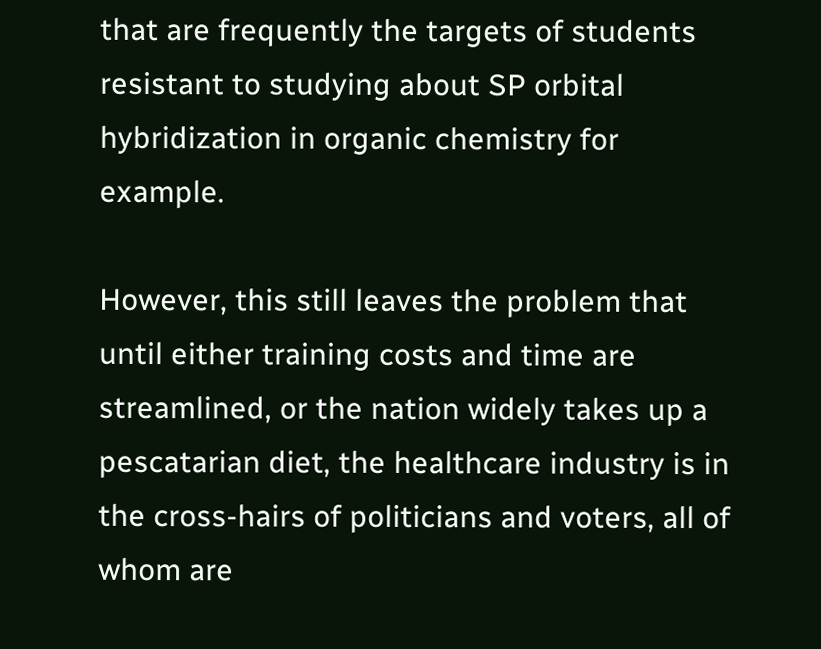that are frequently the targets of students resistant to studying about SP orbital hybridization in organic chemistry for example.

However, this still leaves the problem that until either training costs and time are streamlined, or the nation widely takes up a pescatarian diet, the healthcare industry is in the cross-hairs of politicians and voters, all of whom are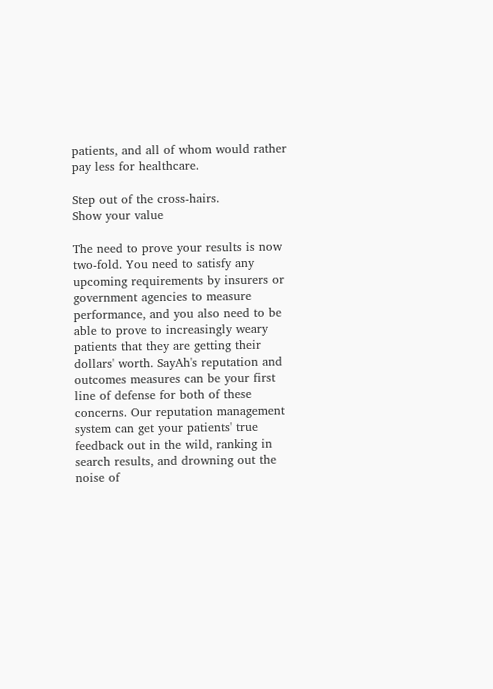patients, and all of whom would rather pay less for healthcare.

Step out of the cross-hairs.
Show your value

The need to prove your results is now two-fold. You need to satisfy any upcoming requirements by insurers or government agencies to measure performance, and you also need to be able to prove to increasingly weary patients that they are getting their dollars' worth. SayAh's reputation and outcomes measures can be your first line of defense for both of these concerns. Our reputation management system can get your patients' true feedback out in the wild, ranking in search results, and drowning out the noise of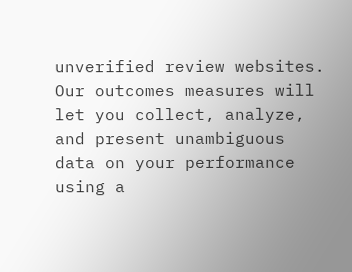unverified review websites. Our outcomes measures will let you collect, analyze, and present unambiguous data on your performance using a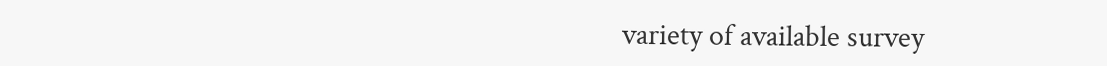variety of available survey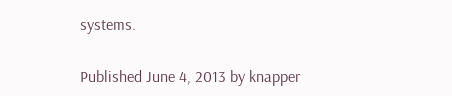systems.

Published June 4, 2013 by knapper